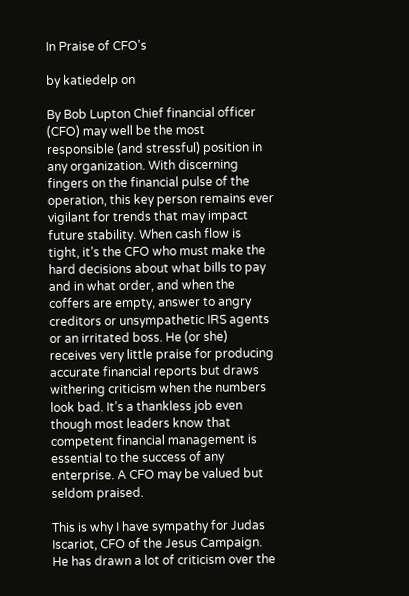In Praise of CFO's

by katiedelp on

By Bob Lupton Chief financial officer (CFO) may well be the most responsible (and stressful) position in any organization. With discerning fingers on the financial pulse of the operation, this key person remains ever vigilant for trends that may impact future stability. When cash flow is tight, it’s the CFO who must make the hard decisions about what bills to pay and in what order, and when the coffers are empty, answer to angry creditors or unsympathetic IRS agents or an irritated boss. He (or she) receives very little praise for producing accurate financial reports but draws withering criticism when the numbers look bad. It’s a thankless job even though most leaders know that competent financial management is essential to the success of any enterprise. A CFO may be valued but seldom praised.

This is why I have sympathy for Judas Iscariot, CFO of the Jesus Campaign. He has drawn a lot of criticism over the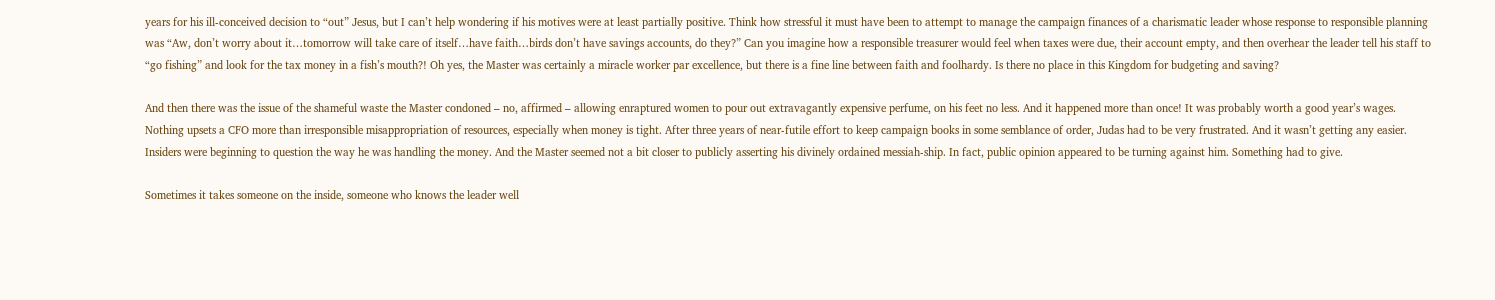years for his ill-conceived decision to “out” Jesus, but I can’t help wondering if his motives were at least partially positive. Think how stressful it must have been to attempt to manage the campaign finances of a charismatic leader whose response to responsible planning was “Aw, don’t worry about it…tomorrow will take care of itself…have faith…birds don’t have savings accounts, do they?” Can you imagine how a responsible treasurer would feel when taxes were due, their account empty, and then overhear the leader tell his staff to “go fishing” and look for the tax money in a fish’s mouth?! Oh yes, the Master was certainly a miracle worker par excellence, but there is a fine line between faith and foolhardy. Is there no place in this Kingdom for budgeting and saving?

And then there was the issue of the shameful waste the Master condoned – no, affirmed – allowing enraptured women to pour out extravagantly expensive perfume, on his feet no less. And it happened more than once! It was probably worth a good year’s wages. Nothing upsets a CFO more than irresponsible misappropriation of resources, especially when money is tight. After three years of near-futile effort to keep campaign books in some semblance of order, Judas had to be very frustrated. And it wasn’t getting any easier. Insiders were beginning to question the way he was handling the money. And the Master seemed not a bit closer to publicly asserting his divinely ordained messiah-ship. In fact, public opinion appeared to be turning against him. Something had to give.

Sometimes it takes someone on the inside, someone who knows the leader well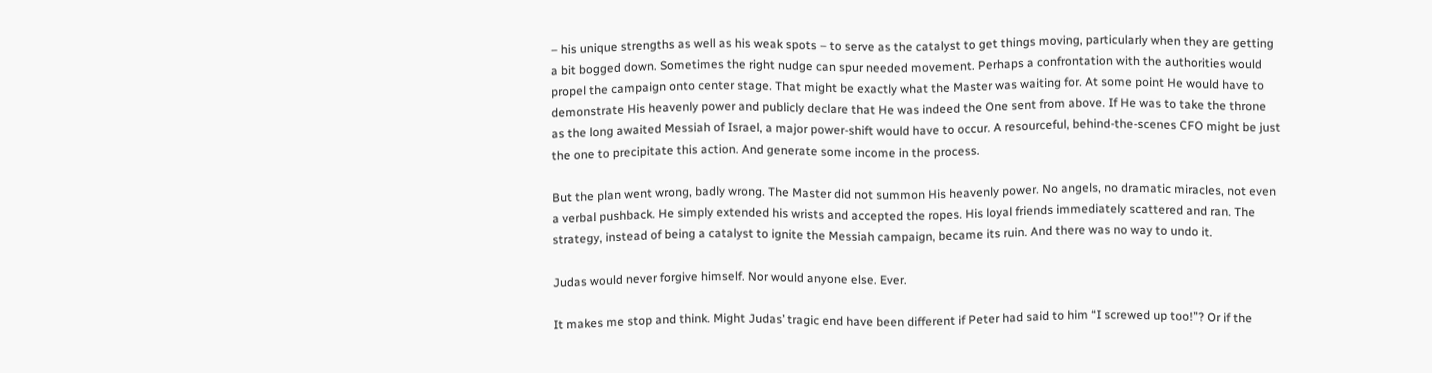– his unique strengths as well as his weak spots – to serve as the catalyst to get things moving, particularly when they are getting a bit bogged down. Sometimes the right nudge can spur needed movement. Perhaps a confrontation with the authorities would propel the campaign onto center stage. That might be exactly what the Master was waiting for. At some point He would have to demonstrate His heavenly power and publicly declare that He was indeed the One sent from above. If He was to take the throne as the long awaited Messiah of Israel, a major power-shift would have to occur. A resourceful, behind-the-scenes CFO might be just the one to precipitate this action. And generate some income in the process.

But the plan went wrong, badly wrong. The Master did not summon His heavenly power. No angels, no dramatic miracles, not even a verbal pushback. He simply extended his wrists and accepted the ropes. His loyal friends immediately scattered and ran. The strategy, instead of being a catalyst to ignite the Messiah campaign, became its ruin. And there was no way to undo it.

Judas would never forgive himself. Nor would anyone else. Ever.

It makes me stop and think. Might Judas’ tragic end have been different if Peter had said to him “I screwed up too!”? Or if the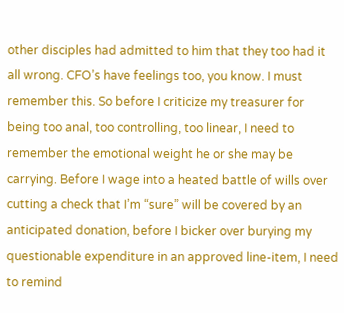other disciples had admitted to him that they too had it all wrong. CFO’s have feelings too, you know. I must remember this. So before I criticize my treasurer for being too anal, too controlling, too linear, I need to remember the emotional weight he or she may be carrying. Before I wage into a heated battle of wills over cutting a check that I’m “sure” will be covered by an anticipated donation, before I bicker over burying my questionable expenditure in an approved line-item, I need to remind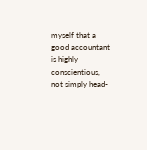myself that a good accountant is highly conscientious, not simply head-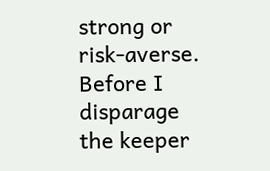strong or risk-averse. Before I disparage the keeper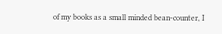of my books as a small minded bean-counter, I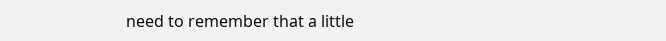need to remember that a little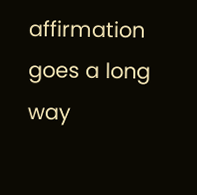affirmation goes a long way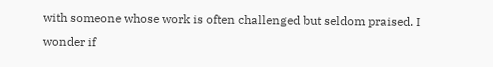with someone whose work is often challenged but seldom praised. I wonder if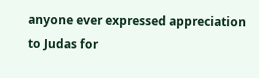anyone ever expressed appreciation to Judas for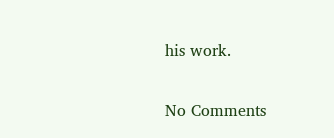his work.

No Comments